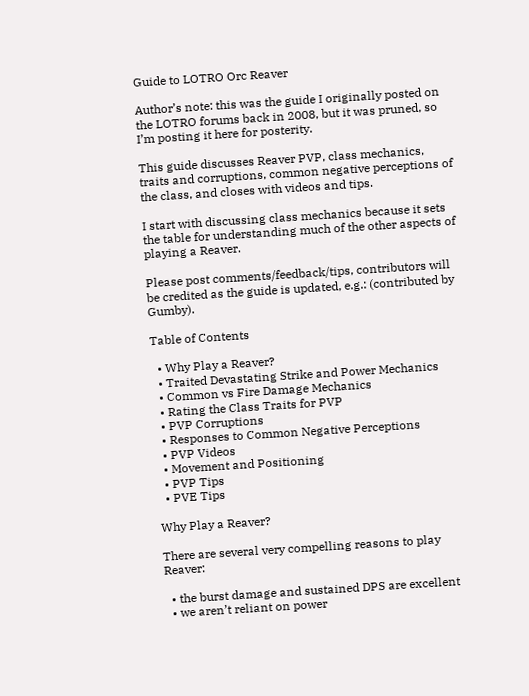Guide to LOTRO Orc Reaver

Author’s note: this was the guide I originally posted on the LOTRO forums back in 2008, but it was pruned, so I’m posting it here for posterity.

This guide discusses Reaver PVP, class mechanics, traits and corruptions, common negative perceptions of the class, and closes with videos and tips.

I start with discussing class mechanics because it sets the table for understanding much of the other aspects of playing a Reaver.

Please post comments/feedback/tips, contributors will be credited as the guide is updated, e.g.: (contributed by Gumby).

Table of Contents

  • Why Play a Reaver?
  • Traited Devastating Strike and Power Mechanics
  • Common vs Fire Damage Mechanics
  • Rating the Class Traits for PVP
  • PVP Corruptions
  • Responses to Common Negative Perceptions
  • PVP Videos
  • Movement and Positioning
  • PVP Tips
  • PVE Tips

Why Play a Reaver?

There are several very compelling reasons to play Reaver:

  • the burst damage and sustained DPS are excellent
  • we aren’t reliant on power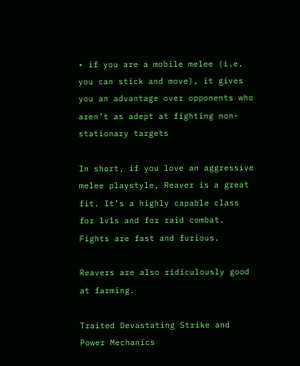• if you are a mobile melee (i.e. you can stick and move), it gives you an advantage over opponents who aren’t as adept at fighting non-stationary targets

In short, if you love an aggressive melee playstyle, Reaver is a great fit. It’s a highly capable class for 1v1s and for raid combat. Fights are fast and furious.

Reavers are also ridiculously good at farming.

Traited Devastating Strike and Power Mechanics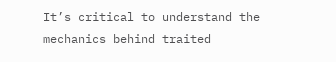It’s critical to understand the mechanics behind traited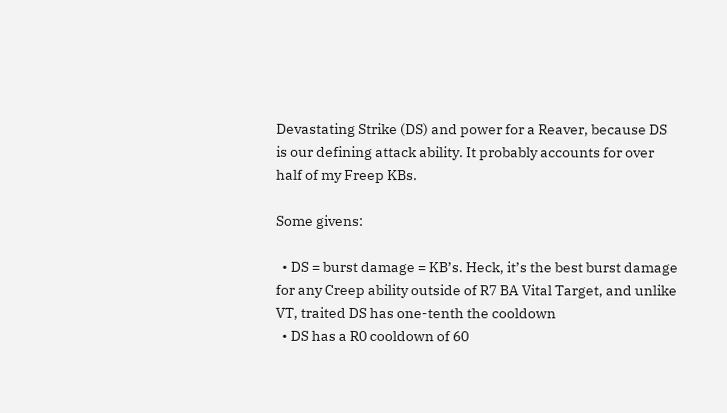Devastating Strike (DS) and power for a Reaver, because DS is our defining attack ability. It probably accounts for over half of my Freep KBs.

Some givens:

  • DS = burst damage = KB’s. Heck, it’s the best burst damage for any Creep ability outside of R7 BA Vital Target, and unlike VT, traited DS has one-tenth the cooldown
  • DS has a R0 cooldown of 60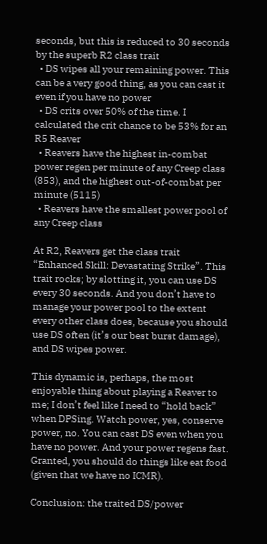seconds, but this is reduced to 30 seconds by the superb R2 class trait
  • DS wipes all your remaining power. This can be a very good thing, as you can cast it even if you have no power
  • DS crits over 50% of the time. I calculated the crit chance to be 53% for an R5 Reaver
  • Reavers have the highest in-combat power regen per minute of any Creep class (853), and the highest out-of-combat per minute (5115)
  • Reavers have the smallest power pool of any Creep class

At R2, Reavers get the class trait “Enhanced Skill: Devastating Strike”. This trait rocks; by slotting it, you can use DS every 30 seconds. And you don’t have to manage your power pool to the extent every other class does, because you should use DS often (it’s our best burst damage), and DS wipes power.

This dynamic is, perhaps, the most enjoyable thing about playing a Reaver to me; I don’t feel like I need to “hold back” when DPSing. Watch power, yes, conserve power, no. You can cast DS even when you have no power. And your power regens fast. Granted, you should do things like eat food (given that we have no ICMR).

Conclusion: the traited DS/power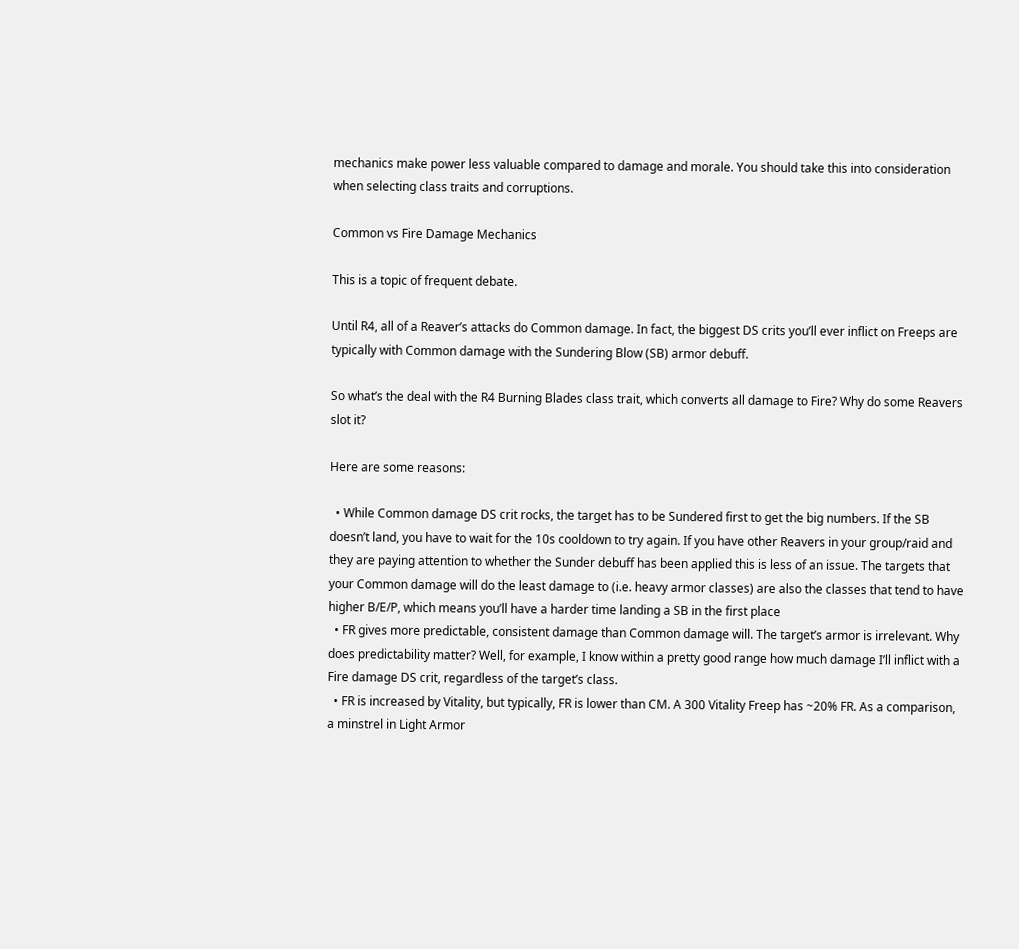mechanics make power less valuable compared to damage and morale. You should take this into consideration when selecting class traits and corruptions.

Common vs Fire Damage Mechanics

This is a topic of frequent debate.

Until R4, all of a Reaver’s attacks do Common damage. In fact, the biggest DS crits you’ll ever inflict on Freeps are typically with Common damage with the Sundering Blow (SB) armor debuff.

So what’s the deal with the R4 Burning Blades class trait, which converts all damage to Fire? Why do some Reavers slot it?

Here are some reasons:

  • While Common damage DS crit rocks, the target has to be Sundered first to get the big numbers. If the SB doesn’t land, you have to wait for the 10s cooldown to try again. If you have other Reavers in your group/raid and they are paying attention to whether the Sunder debuff has been applied this is less of an issue. The targets that your Common damage will do the least damage to (i.e. heavy armor classes) are also the classes that tend to have higher B/E/P, which means you’ll have a harder time landing a SB in the first place
  • FR gives more predictable, consistent damage than Common damage will. The target’s armor is irrelevant. Why does predictability matter? Well, for example, I know within a pretty good range how much damage I’ll inflict with a Fire damage DS crit, regardless of the target’s class.
  • FR is increased by Vitality, but typically, FR is lower than CM. A 300 Vitality Freep has ~20% FR. As a comparison, a minstrel in Light Armor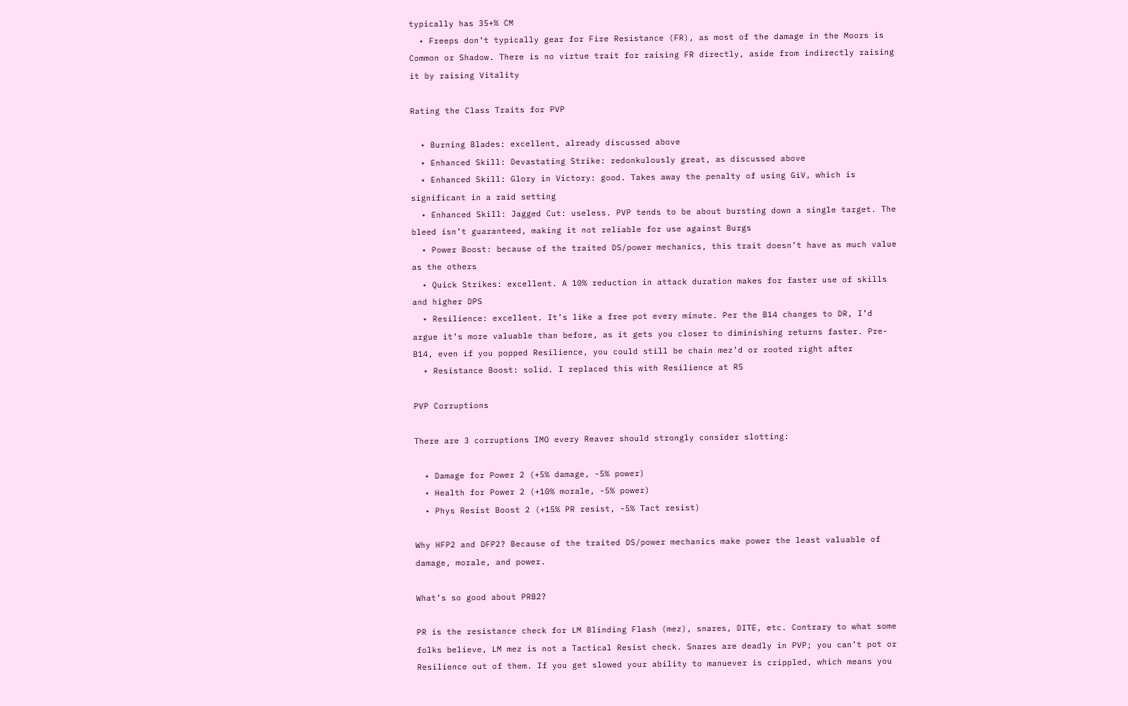typically has 35+% CM
  • Freeps don’t typically gear for Fire Resistance (FR), as most of the damage in the Moors is Common or Shadow. There is no virtue trait for raising FR directly, aside from indirectly raising it by raising Vitality

Rating the Class Traits for PVP

  • Burning Blades: excellent, already discussed above
  • Enhanced Skill: Devastating Strike: redonkulously great, as discussed above
  • Enhanced Skill: Glory in Victory: good. Takes away the penalty of using GiV, which is significant in a raid setting
  • Enhanced Skill: Jagged Cut: useless. PVP tends to be about bursting down a single target. The bleed isn’t guaranteed, making it not reliable for use against Burgs
  • Power Boost: because of the traited DS/power mechanics, this trait doesn’t have as much value as the others
  • Quick Strikes: excellent. A 10% reduction in attack duration makes for faster use of skills and higher DPS
  • Resilience: excellent. It’s like a free pot every minute. Per the B14 changes to DR, I’d argue it’s more valuable than before, as it gets you closer to diminishing returns faster. Pre-B14, even if you popped Resilience, you could still be chain mez’d or rooted right after
  • Resistance Boost: solid. I replaced this with Resilience at R5

PVP Corruptions

There are 3 corruptions IMO every Reaver should strongly consider slotting:

  • Damage for Power 2 (+5% damage, -5% power)
  • Health for Power 2 (+10% morale, -5% power)
  • Phys Resist Boost 2 (+15% PR resist, -5% Tact resist)

Why HFP2 and DFP2? Because of the traited DS/power mechanics make power the least valuable of damage, morale, and power.

What’s so good about PRB2?

PR is the resistance check for LM Blinding Flash (mez), snares, DITE, etc. Contrary to what some folks believe, LM mez is not a Tactical Resist check. Snares are deadly in PVP; you can’t pot or Resilience out of them. If you get slowed your ability to manuever is crippled, which means you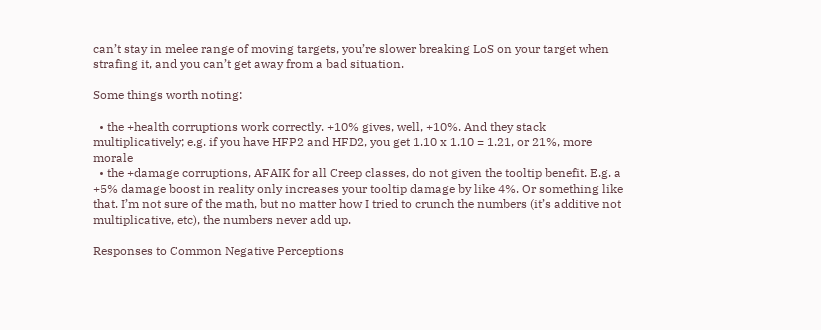can’t stay in melee range of moving targets, you’re slower breaking LoS on your target when strafing it, and you can’t get away from a bad situation.

Some things worth noting:

  • the +health corruptions work correctly. +10% gives, well, +10%. And they stack multiplicatively; e.g. if you have HFP2 and HFD2, you get 1.10 x 1.10 = 1.21, or 21%, more morale
  • the +damage corruptions, AFAIK for all Creep classes, do not given the tooltip benefit. E.g. a +5% damage boost in reality only increases your tooltip damage by like 4%. Or something like that. I’m not sure of the math, but no matter how I tried to crunch the numbers (it’s additive not multiplicative, etc), the numbers never add up.

Responses to Common Negative Perceptions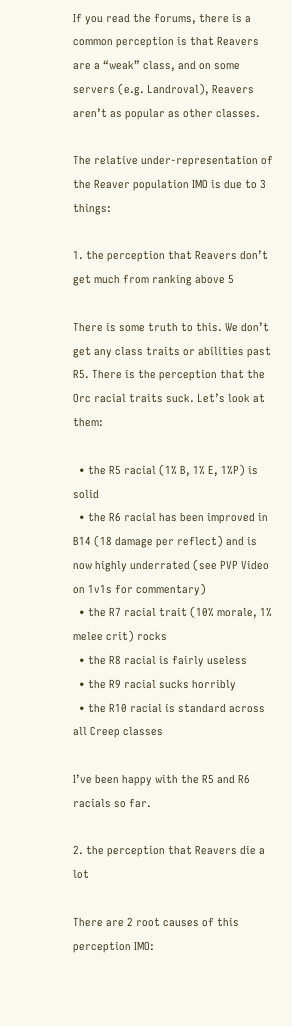If you read the forums, there is a common perception is that Reavers are a “weak” class, and on some servers (e.g. Landroval), Reavers aren’t as popular as other classes.

The relative under-representation of the Reaver population IMO is due to 3 things:

1. the perception that Reavers don’t get much from ranking above 5

There is some truth to this. We don’t get any class traits or abilities past R5. There is the perception that the Orc racial traits suck. Let’s look at them:

  • the R5 racial (1% B, 1% E, 1%P) is solid
  • the R6 racial has been improved in B14 (18 damage per reflect) and is now highly underrated (see PVP Video on 1v1s for commentary)
  • the R7 racial trait (10% morale, 1% melee crit) rocks
  • the R8 racial is fairly useless
  • the R9 racial sucks horribly
  • the R10 racial is standard across all Creep classes

I’ve been happy with the R5 and R6 racials so far.

2. the perception that Reavers die a lot

There are 2 root causes of this perception IMO: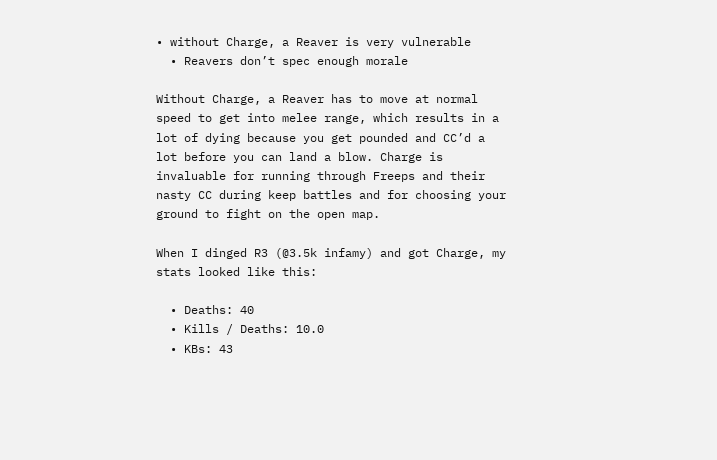• without Charge, a Reaver is very vulnerable
  • Reavers don’t spec enough morale

Without Charge, a Reaver has to move at normal speed to get into melee range, which results in a lot of dying because you get pounded and CC’d a lot before you can land a blow. Charge is invaluable for running through Freeps and their nasty CC during keep battles and for choosing your ground to fight on the open map.

When I dinged R3 (@3.5k infamy) and got Charge, my stats looked like this:

  • Deaths: 40
  • Kills / Deaths: 10.0
  • KBs: 43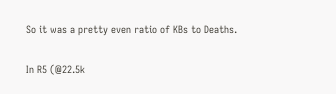So it was a pretty even ratio of KBs to Deaths.

In R5 (@22.5k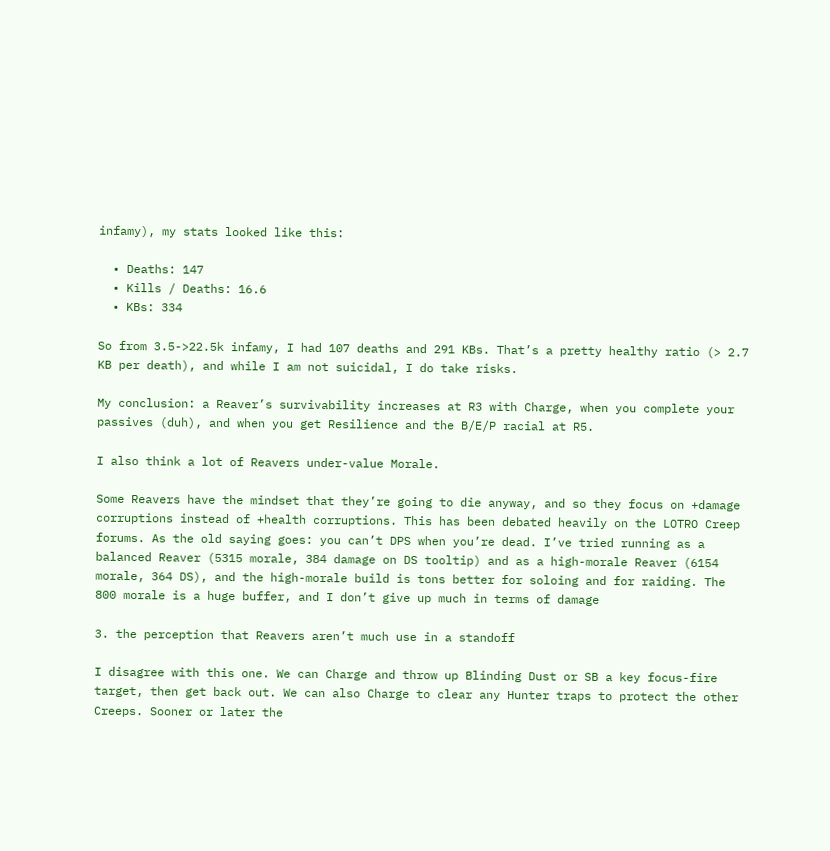infamy), my stats looked like this:

  • Deaths: 147
  • Kills / Deaths: 16.6
  • KBs: 334

So from 3.5->22.5k infamy, I had 107 deaths and 291 KBs. That’s a pretty healthy ratio (> 2.7 KB per death), and while I am not suicidal, I do take risks.

My conclusion: a Reaver’s survivability increases at R3 with Charge, when you complete your passives (duh), and when you get Resilience and the B/E/P racial at R5.

I also think a lot of Reavers under-value Morale.

Some Reavers have the mindset that they’re going to die anyway, and so they focus on +damage corruptions instead of +health corruptions. This has been debated heavily on the LOTRO Creep forums. As the old saying goes: you can’t DPS when you’re dead. I’ve tried running as a balanced Reaver (5315 morale, 384 damage on DS tooltip) and as a high-morale Reaver (6154 morale, 364 DS), and the high-morale build is tons better for soloing and for raiding. The 800 morale is a huge buffer, and I don’t give up much in terms of damage

3. the perception that Reavers aren’t much use in a standoff

I disagree with this one. We can Charge and throw up Blinding Dust or SB a key focus-fire target, then get back out. We can also Charge to clear any Hunter traps to protect the other Creeps. Sooner or later the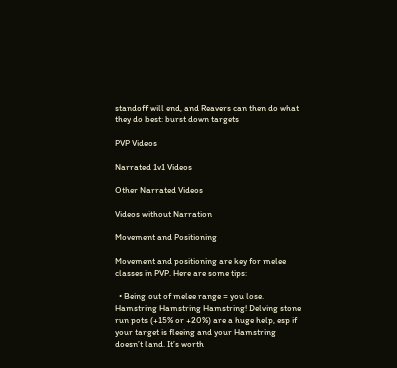standoff will end, and Reavers can then do what they do best: burst down targets

PVP Videos

Narrated 1v1 Videos

Other Narrated Videos

Videos without Narration

Movement and Positioning

Movement and positioning are key for melee classes in PVP. Here are some tips:

  • Being out of melee range = you lose. Hamstring Hamstring Hamstring! Delving stone run pots (+15% or +20%) are a huge help, esp if your target is fleeing and your Hamstring doesn’t land. It’s worth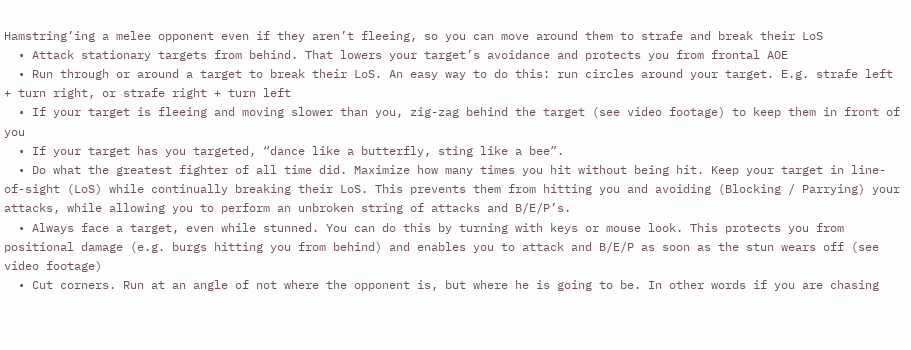Hamstring’ing a melee opponent even if they aren’t fleeing, so you can move around them to strafe and break their LoS
  • Attack stationary targets from behind. That lowers your target’s avoidance and protects you from frontal AOE
  • Run through or around a target to break their LoS. An easy way to do this: run circles around your target. E.g. strafe left + turn right, or strafe right + turn left
  • If your target is fleeing and moving slower than you, zig-zag behind the target (see video footage) to keep them in front of you
  • If your target has you targeted, “dance like a butterfly, sting like a bee”.
  • Do what the greatest fighter of all time did. Maximize how many times you hit without being hit. Keep your target in line-of-sight (LoS) while continually breaking their LoS. This prevents them from hitting you and avoiding (Blocking / Parrying) your attacks, while allowing you to perform an unbroken string of attacks and B/E/P’s.
  • Always face a target, even while stunned. You can do this by turning with keys or mouse look. This protects you from positional damage (e.g. burgs hitting you from behind) and enables you to attack and B/E/P as soon as the stun wears off (see video footage)
  • Cut corners. Run at an angle of not where the opponent is, but where he is going to be. In other words if you are chasing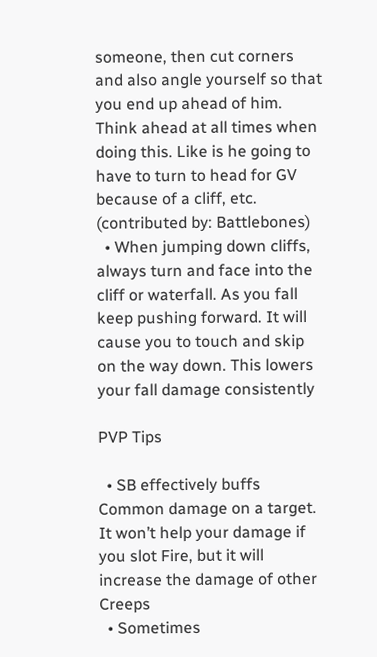someone, then cut corners and also angle yourself so that you end up ahead of him. Think ahead at all times when doing this. Like is he going to have to turn to head for GV because of a cliff, etc. (contributed by: Battlebones)
  • When jumping down cliffs, always turn and face into the cliff or waterfall. As you fall keep pushing forward. It will cause you to touch and skip on the way down. This lowers your fall damage consistently

PVP Tips

  • SB effectively buffs Common damage on a target. It won’t help your damage if you slot Fire, but it will increase the damage of other Creeps
  • Sometimes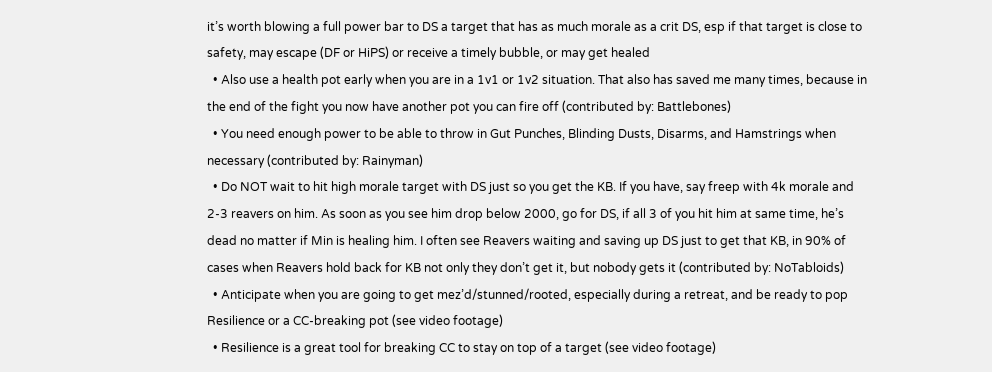it’s worth blowing a full power bar to DS a target that has as much morale as a crit DS, esp if that target is close to safety, may escape (DF or HiPS) or receive a timely bubble, or may get healed
  • Also use a health pot early when you are in a 1v1 or 1v2 situation. That also has saved me many times, because in the end of the fight you now have another pot you can fire off (contributed by: Battlebones)
  • You need enough power to be able to throw in Gut Punches, Blinding Dusts, Disarms, and Hamstrings when necessary (contributed by: Rainyman)
  • Do NOT wait to hit high morale target with DS just so you get the KB. If you have, say freep with 4k morale and 2-3 reavers on him. As soon as you see him drop below 2000, go for DS, if all 3 of you hit him at same time, he’s dead no matter if Min is healing him. I often see Reavers waiting and saving up DS just to get that KB, in 90% of cases when Reavers hold back for KB not only they don’t get it, but nobody gets it (contributed by: NoTabloids)
  • Anticipate when you are going to get mez’d/stunned/rooted, especially during a retreat, and be ready to pop Resilience or a CC-breaking pot (see video footage)
  • Resilience is a great tool for breaking CC to stay on top of a target (see video footage)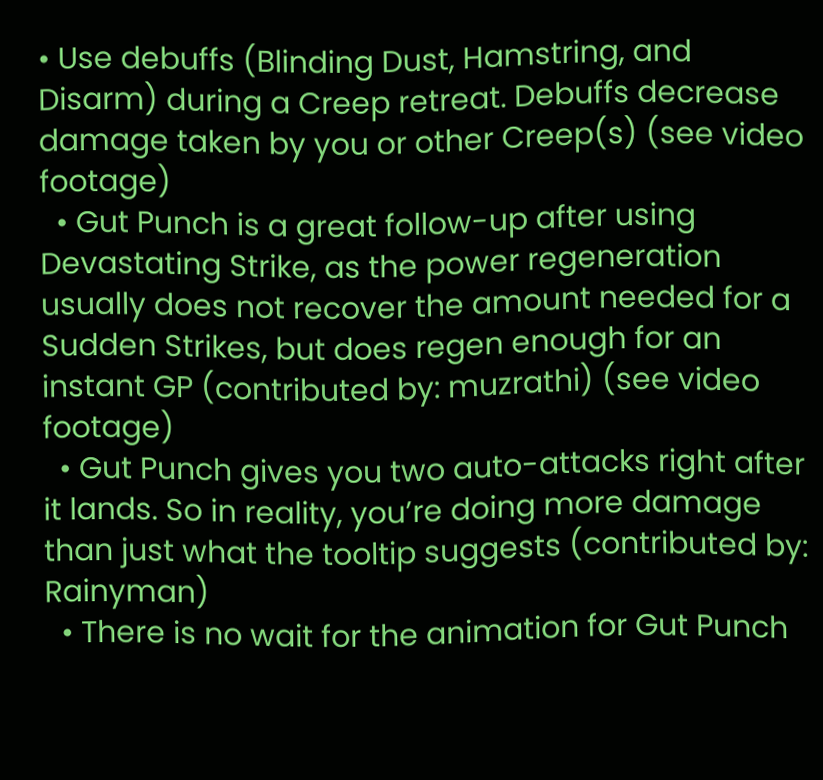• Use debuffs (Blinding Dust, Hamstring, and Disarm) during a Creep retreat. Debuffs decrease damage taken by you or other Creep(s) (see video footage)
  • Gut Punch is a great follow-up after using Devastating Strike, as the power regeneration usually does not recover the amount needed for a Sudden Strikes, but does regen enough for an instant GP (contributed by: muzrathi) (see video footage)
  • Gut Punch gives you two auto-attacks right after it lands. So in reality, you’re doing more damage than just what the tooltip suggests (contributed by: Rainyman)
  • There is no wait for the animation for Gut Punch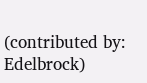(contributed by: Edelbrock)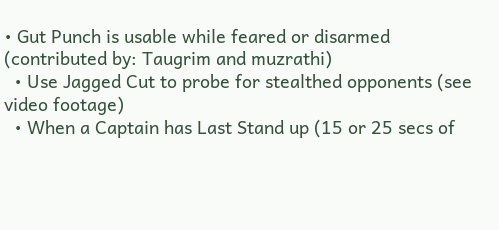• Gut Punch is usable while feared or disarmed (contributed by: Taugrim and muzrathi)
  • Use Jagged Cut to probe for stealthed opponents (see video footage)
  • When a Captain has Last Stand up (15 or 25 secs of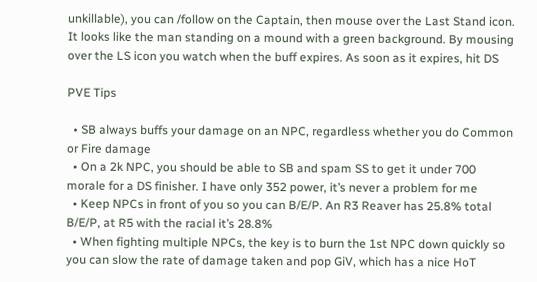unkillable), you can /follow on the Captain, then mouse over the Last Stand icon. It looks like the man standing on a mound with a green background. By mousing over the LS icon you watch when the buff expires. As soon as it expires, hit DS

PVE Tips

  • SB always buffs your damage on an NPC, regardless whether you do Common or Fire damage
  • On a 2k NPC, you should be able to SB and spam SS to get it under 700 morale for a DS finisher. I have only 352 power, it’s never a problem for me
  • Keep NPCs in front of you so you can B/E/P. An R3 Reaver has 25.8% total B/E/P, at R5 with the racial it’s 28.8%
  • When fighting multiple NPCs, the key is to burn the 1st NPC down quickly so you can slow the rate of damage taken and pop GiV, which has a nice HoT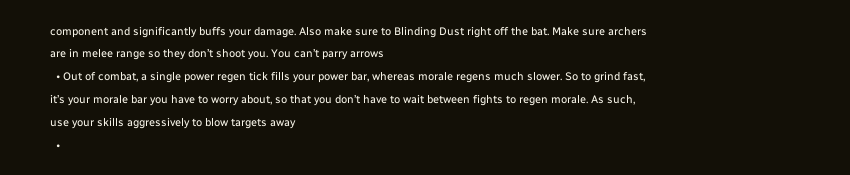component and significantly buffs your damage. Also make sure to Blinding Dust right off the bat. Make sure archers are in melee range so they don’t shoot you. You can’t parry arrows
  • Out of combat, a single power regen tick fills your power bar, whereas morale regens much slower. So to grind fast, it’s your morale bar you have to worry about, so that you don’t have to wait between fights to regen morale. As such, use your skills aggressively to blow targets away
  •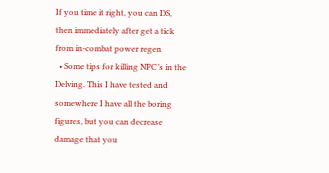If you time it right, you can DS, then immediately after get a tick from in-combat power regen
  • Some tips for killing NPC’s in the Delving. This I have tested and somewhere I have all the boring figures, but you can decrease damage that you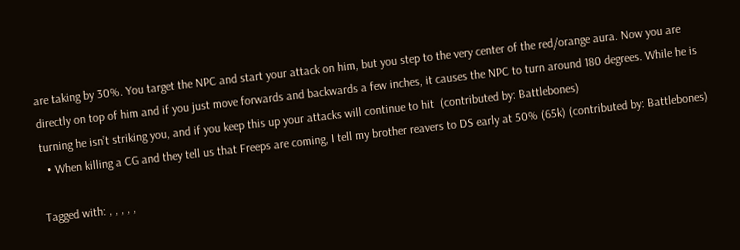are taking by 30%. You target the NPC and start your attack on him, but you step to the very center of the red/orange aura. Now you are directly on top of him and if you just move forwards and backwards a few inches, it causes the NPC to turn around 180 degrees. While he is turning he isn’t striking you, and if you keep this up your attacks will continue to hit  (contributed by: Battlebones)
  • When killing a CG and they tell us that Freeps are coming, I tell my brother reavers to DS early at 50% (65k) (contributed by: Battlebones)

Tagged with: , , , , ,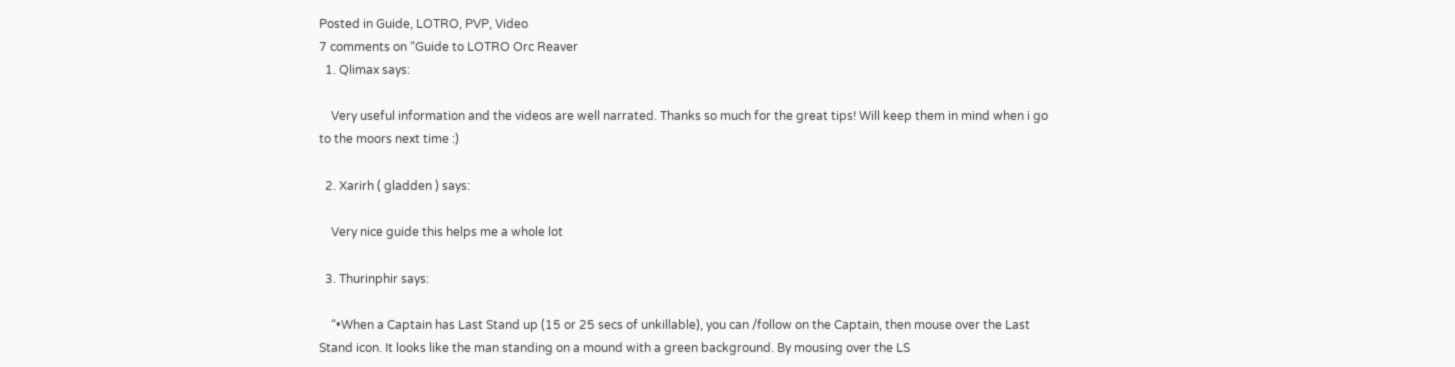Posted in Guide, LOTRO, PVP, Video
7 comments on “Guide to LOTRO Orc Reaver
  1. Qlimax says:

    Very useful information and the videos are well narrated. Thanks so much for the great tips! Will keep them in mind when i go to the moors next time :)

  2. Xarirh ( gladden ) says:

    Very nice guide this helps me a whole lot

  3. Thurinphir says:

    “•When a Captain has Last Stand up (15 or 25 secs of unkillable), you can /follow on the Captain, then mouse over the Last Stand icon. It looks like the man standing on a mound with a green background. By mousing over the LS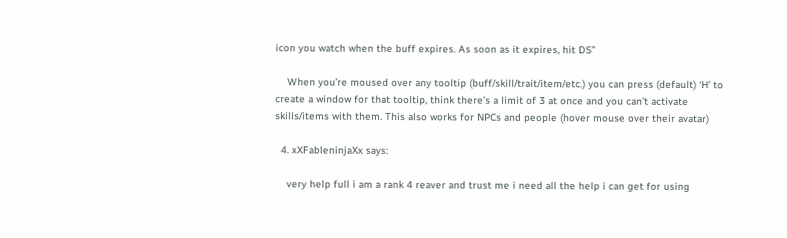icon you watch when the buff expires. As soon as it expires, hit DS”

    When you’re moused over any tooltip (buff/skill/trait/item/etc.) you can press (default) ‘H’ to create a window for that tooltip, think there’s a limit of 3 at once and you can’t activate skills/items with them. This also works for NPCs and people (hover mouse over their avatar)

  4. xXFableninjaXx says:

    very help full i am a rank 4 reaver and trust me i need all the help i can get for using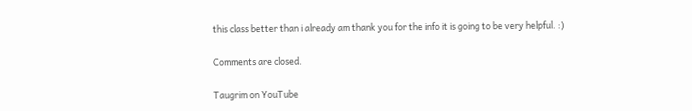this class better than i already am thank you for the info it is going to be very helpful. :)

Comments are closed.

Taugrim on YouTube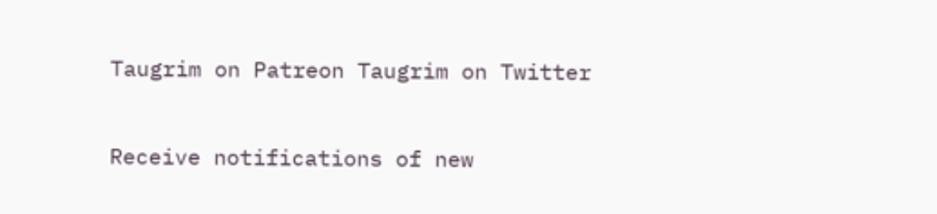Taugrim on Patreon Taugrim on Twitter

Receive notifications of new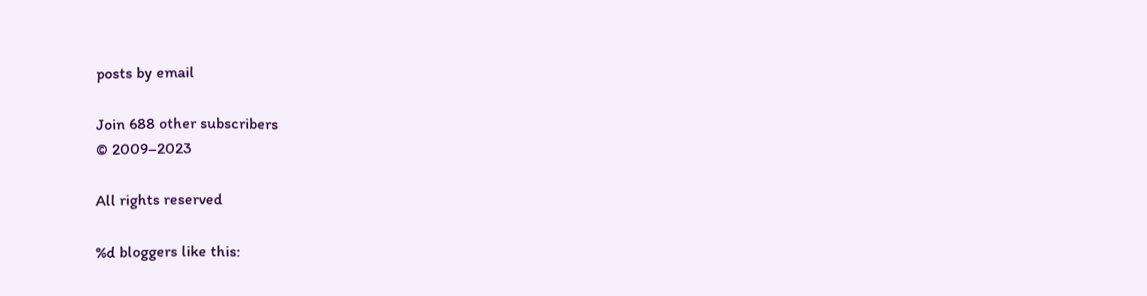posts by email

Join 688 other subscribers
© 2009–2023

All rights reserved

%d bloggers like this: